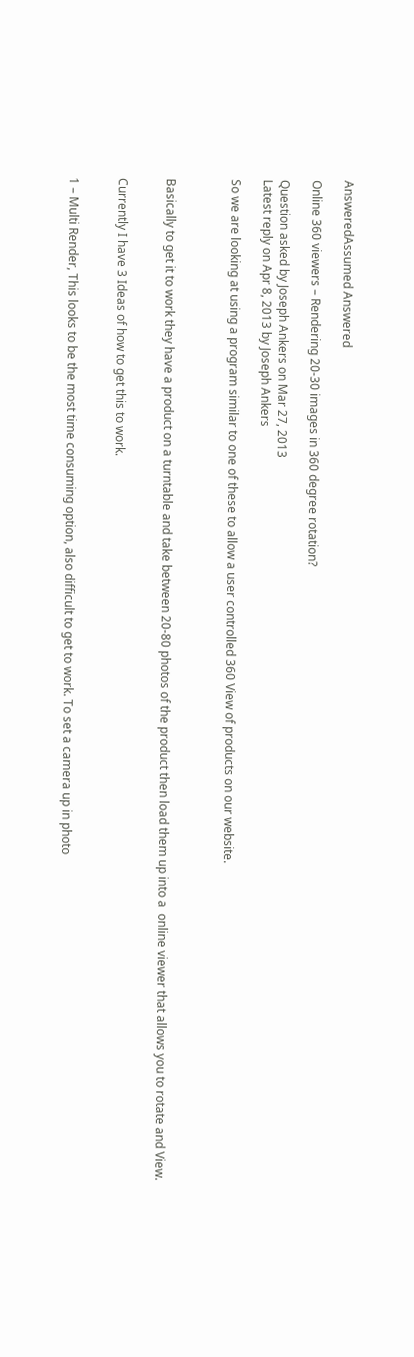AnsweredAssumed Answered

Online 360 viewers – Rendering 20-30 images in 360 degree rotation?

Question asked by Joseph Ankers on Mar 27, 2013
Latest reply on Apr 8, 2013 by Joseph Ankers

So we are looking at using a program similar to one of these to allow a user controlled 360 View of products on our website.



Basically to get it to work they have a product on a turntable and take between 20-80 photos of the product then load them up into a  online viewer that allows you to rotate and View.


Currently I have 3 Ideas of how to get this to work.


1 – Multi Render, This looks to be the most time consuming option, also difficult to get to work. To set a camera up in photo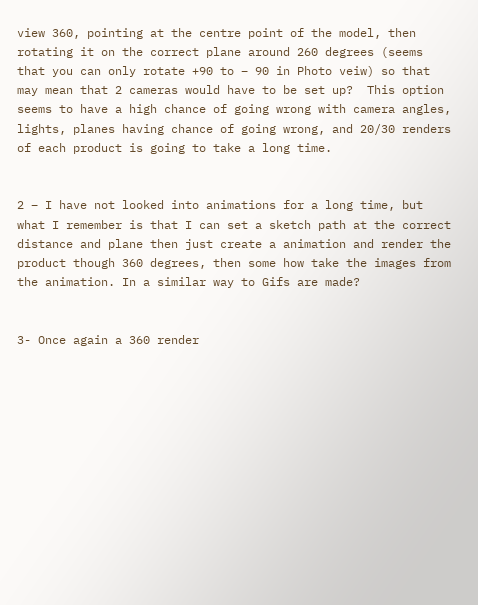view 360, pointing at the centre point of the model, then rotating it on the correct plane around 260 degrees (seems that you can only rotate +90 to – 90 in Photo veiw) so that may mean that 2 cameras would have to be set up?  This option seems to have a high chance of going wrong with camera angles, lights, planes having chance of going wrong, and 20/30 renders of each product is going to take a long time.


2 – I have not looked into animations for a long time, but what I remember is that I can set a sketch path at the correct distance and plane then just create a animation and render the product though 360 degrees, then some how take the images from the animation. In a similar way to Gifs are made?


3- Once again a 360 render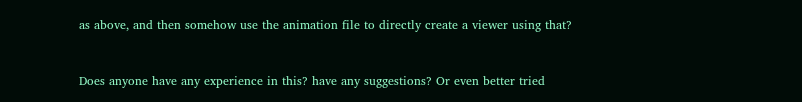as above, and then somehow use the animation file to directly create a viewer using that?


Does anyone have any experience in this? have any suggestions? Or even better tried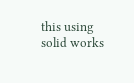this using solid works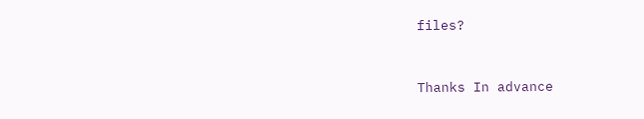files?


Thanks In advance